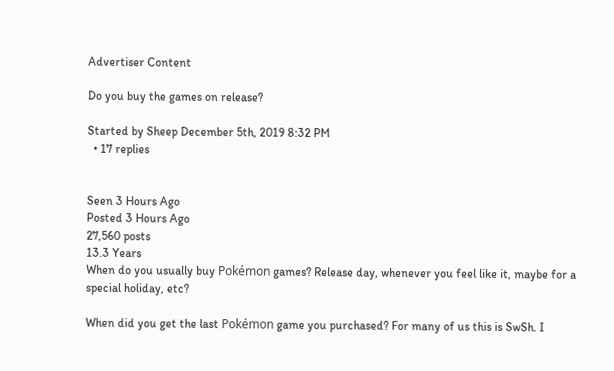Advertiser Content

Do you buy the games on release?

Started by Sheep December 5th, 2019 8:32 PM
  • 17 replies


Seen 3 Hours Ago
Posted 3 Hours Ago
27,560 posts
13.3 Years
When do you usually buy Pokémon games? Release day, whenever you feel like it, maybe for a special holiday, etc?

When did you get the last Pokémon game you purchased? For many of us this is SwSh. I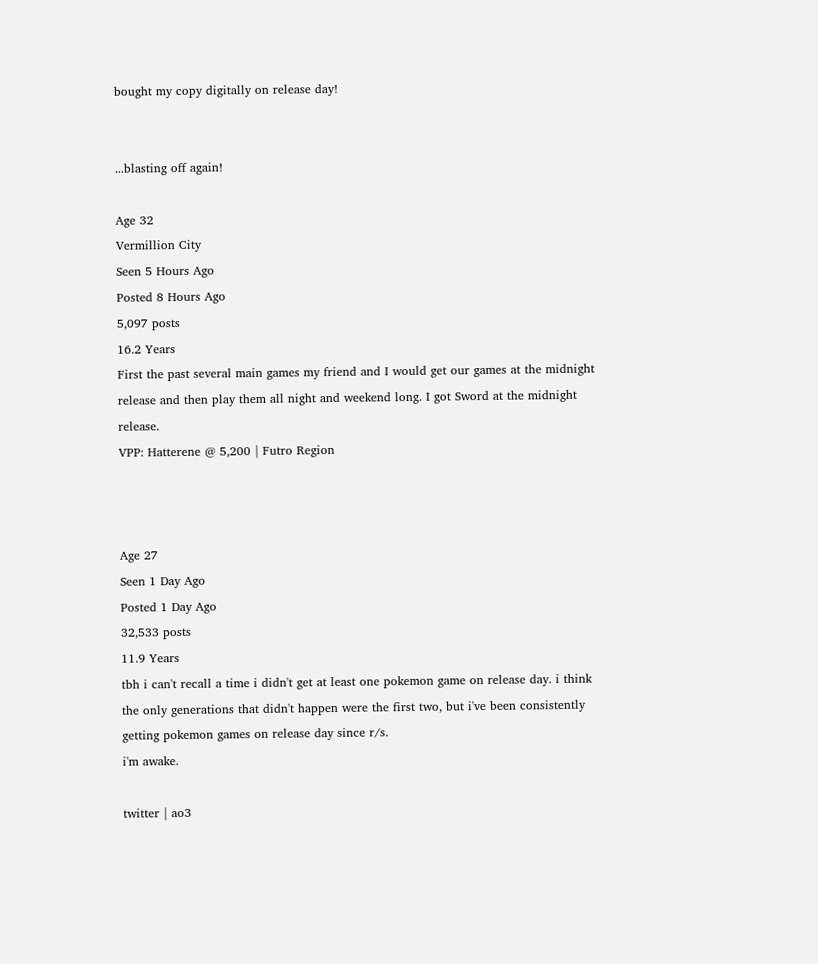bought my copy digitally on release day!


...blasting off again!

Age 32
Vermillion City
Seen 5 Hours Ago
Posted 8 Hours Ago
5,097 posts
16.2 Years
First the past several main games my friend and I would get our games at the midnight release and then play them all night and weekend long. I got Sword at the midnight release.
VPP: Hatterene @ 5,200 | Futro Region



Age 27
Seen 1 Day Ago
Posted 1 Day Ago
32,533 posts
11.9 Years
tbh i can't recall a time i didn't get at least one pokemon game on release day. i think the only generations that didn't happen were the first two, but i've been consistently getting pokemon games on release day since r/s.
i'm awake.

twitter | ao3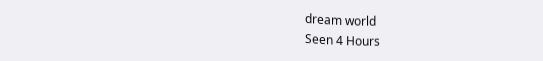dream world
Seen 4 Hours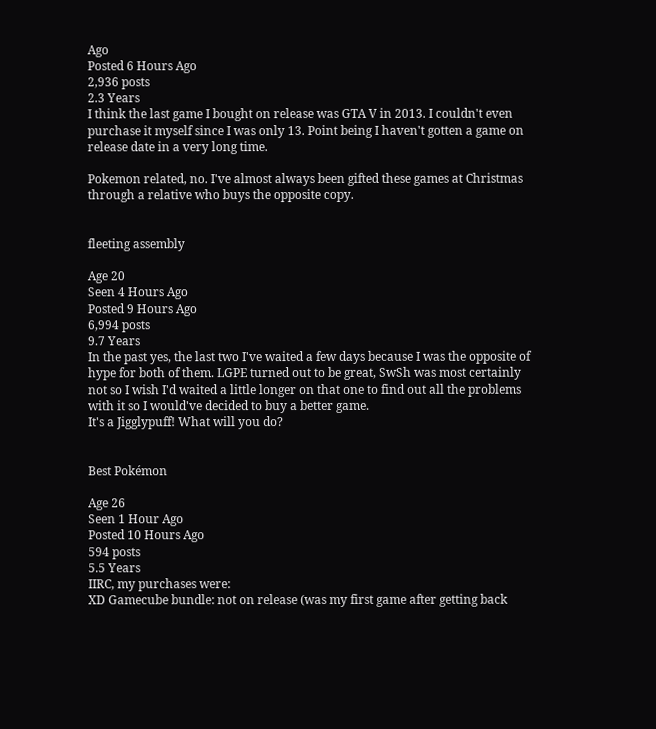Ago
Posted 6 Hours Ago
2,936 posts
2.3 Years
I think the last game I bought on release was GTA V in 2013. I couldn't even purchase it myself since I was only 13. Point being I haven't gotten a game on release date in a very long time.

Pokemon related, no. I've almost always been gifted these games at Christmas through a relative who buys the opposite copy.


fleeting assembly

Age 20
Seen 4 Hours Ago
Posted 9 Hours Ago
6,994 posts
9.7 Years
In the past yes, the last two I've waited a few days because I was the opposite of hype for both of them. LGPE turned out to be great, SwSh was most certainly not so I wish I'd waited a little longer on that one to find out all the problems with it so I would've decided to buy a better game.
It's a Jigglypuff! What will you do?


Best Pokémon

Age 26
Seen 1 Hour Ago
Posted 10 Hours Ago
594 posts
5.5 Years
IIRC, my purchases were:
XD Gamecube bundle: not on release (was my first game after getting back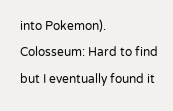into Pokemon).
Colosseum: Hard to find but I eventually found it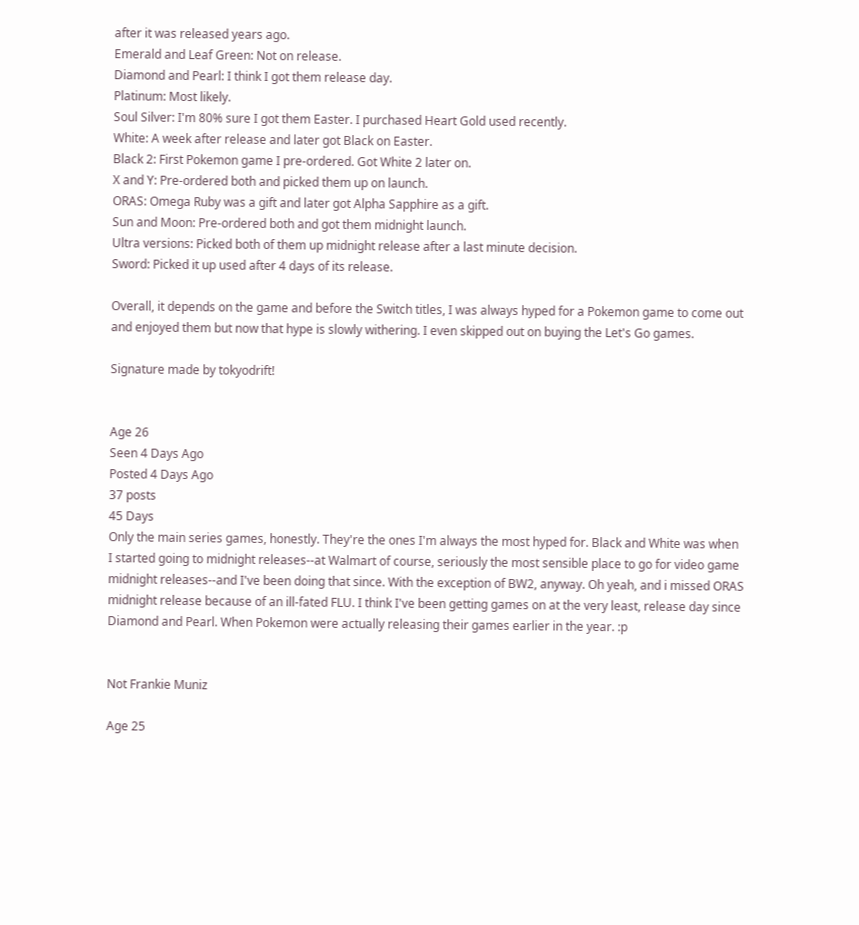after it was released years ago.
Emerald and Leaf Green: Not on release.
Diamond and Pearl: I think I got them release day.
Platinum: Most likely.
Soul Silver: I'm 80% sure I got them Easter. I purchased Heart Gold used recently.
White: A week after release and later got Black on Easter.
Black 2: First Pokemon game I pre-ordered. Got White 2 later on.
X and Y: Pre-ordered both and picked them up on launch.
ORAS: Omega Ruby was a gift and later got Alpha Sapphire as a gift.
Sun and Moon: Pre-ordered both and got them midnight launch.
Ultra versions: Picked both of them up midnight release after a last minute decision.
Sword: Picked it up used after 4 days of its release.

Overall, it depends on the game and before the Switch titles, I was always hyped for a Pokemon game to come out and enjoyed them but now that hype is slowly withering. I even skipped out on buying the Let's Go games.

Signature made by tokyodrift!


Age 26
Seen 4 Days Ago
Posted 4 Days Ago
37 posts
45 Days
Only the main series games, honestly. They're the ones I'm always the most hyped for. Black and White was when I started going to midnight releases--at Walmart of course, seriously the most sensible place to go for video game midnight releases--and I've been doing that since. With the exception of BW2, anyway. Oh yeah, and i missed ORAS midnight release because of an ill-fated FLU. I think I've been getting games on at the very least, release day since Diamond and Pearl. When Pokemon were actually releasing their games earlier in the year. :p


Not Frankie Muniz

Age 25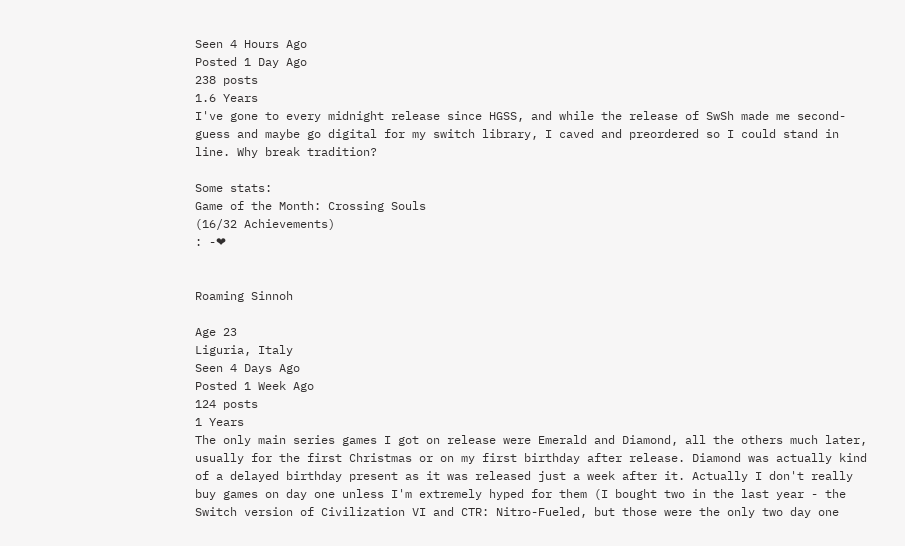Seen 4 Hours Ago
Posted 1 Day Ago
238 posts
1.6 Years
I've gone to every midnight release since HGSS, and while the release of SwSh made me second-guess and maybe go digital for my switch library, I caved and preordered so I could stand in line. Why break tradition?

Some stats:
Game of the Month: Crossing Souls
(16/32 Achievements)
: -❤


Roaming Sinnoh

Age 23
Liguria, Italy
Seen 4 Days Ago
Posted 1 Week Ago
124 posts
1 Years
The only main series games I got on release were Emerald and Diamond, all the others much later, usually for the first Christmas or on my first birthday after release. Diamond was actually kind of a delayed birthday present as it was released just a week after it. Actually I don't really buy games on day one unless I'm extremely hyped for them (I bought two in the last year - the Switch version of Civilization VI and CTR: Nitro-Fueled, but those were the only two day one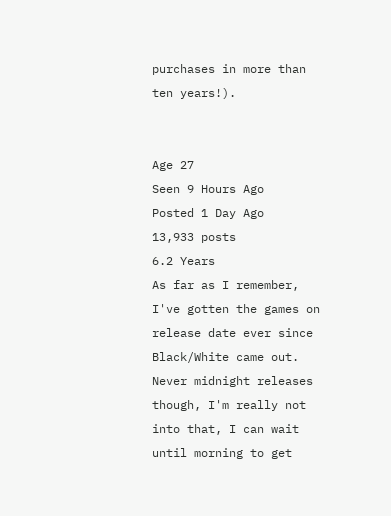purchases in more than ten years!).


Age 27
Seen 9 Hours Ago
Posted 1 Day Ago
13,933 posts
6.2 Years
As far as I remember, I've gotten the games on release date ever since Black/White came out. Never midnight releases though, I'm really not into that, I can wait until morning to get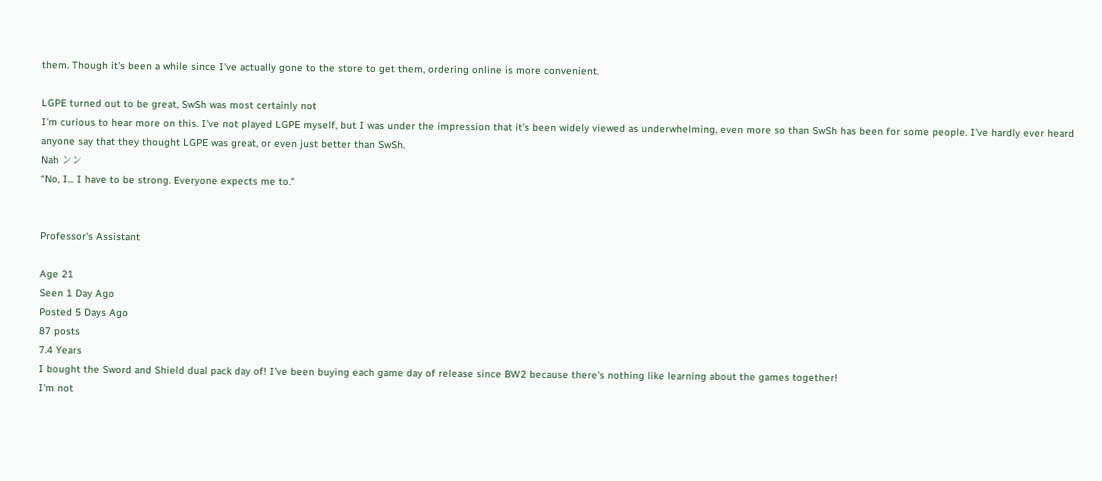them. Though it's been a while since I've actually gone to the store to get them, ordering online is more convenient.

LGPE turned out to be great, SwSh was most certainly not
I'm curious to hear more on this. I've not played LGPE myself, but I was under the impression that it's been widely viewed as underwhelming, even more so than SwSh has been for some people. I've hardly ever heard anyone say that they thought LGPE was great, or even just better than SwSh.
Nah ンン
“No, I... I have to be strong. Everyone expects me to."


Professor's Assistant

Age 21
Seen 1 Day Ago
Posted 5 Days Ago
87 posts
7.4 Years
I bought the Sword and Shield dual pack day of! I've been buying each game day of release since BW2 because there's nothing like learning about the games together!
I'm not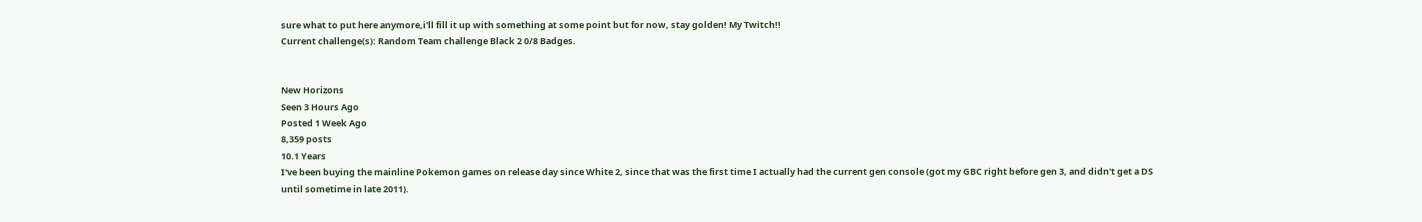sure what to put here anymore,i'll fill it up with something at some point but for now, stay golden! My Twitch!!
Current challenge(s): Random Team challenge Black 2 0/8 Badges.


New Horizons
Seen 3 Hours Ago
Posted 1 Week Ago
8,359 posts
10.1 Years
I've been buying the mainline Pokemon games on release day since White 2, since that was the first time I actually had the current gen console (got my GBC right before gen 3, and didn't get a DS until sometime in late 2011).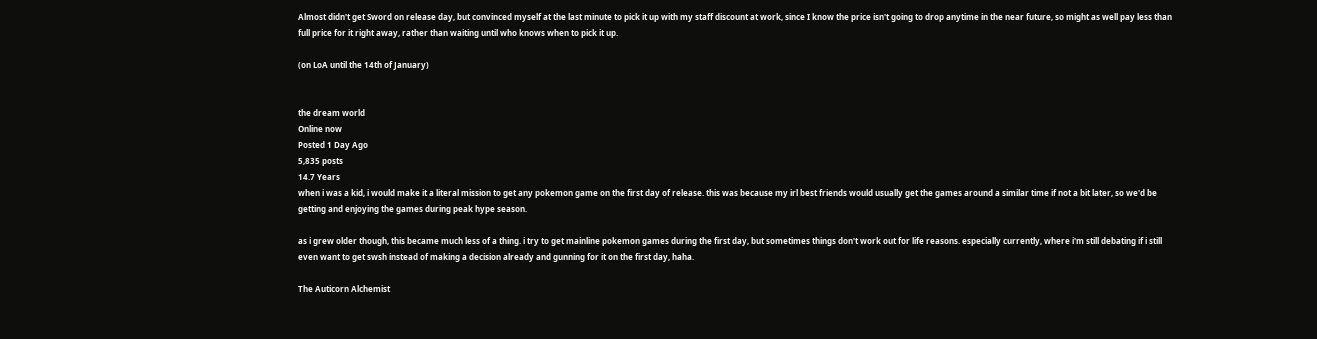Almost didn't get Sword on release day, but convinced myself at the last minute to pick it up with my staff discount at work, since I know the price isn't going to drop anytime in the near future, so might as well pay less than full price for it right away, rather than waiting until who knows when to pick it up.

(on LoA until the 14th of January)


the dream world
Online now
Posted 1 Day Ago
5,835 posts
14.7 Years
when i was a kid, i would make it a literal mission to get any pokemon game on the first day of release. this was because my irl best friends would usually get the games around a similar time if not a bit later, so we'd be getting and enjoying the games during peak hype season.

as i grew older though, this became much less of a thing. i try to get mainline pokemon games during the first day, but sometimes things don't work out for life reasons. especially currently, where i'm still debating if i still even want to get swsh instead of making a decision already and gunning for it on the first day, haha.

The Auticorn Alchemist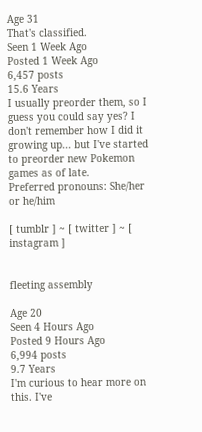Age 31
That's classified.
Seen 1 Week Ago
Posted 1 Week Ago
6,457 posts
15.6 Years
I usually preorder them, so I guess you could say yes? I don't remember how I did it growing up... but I've started to preorder new Pokemon games as of late.
Preferred pronouns: She/her or he/him

[ tumblr ] ~ [ twitter ] ~ [ instagram ]


fleeting assembly

Age 20
Seen 4 Hours Ago
Posted 9 Hours Ago
6,994 posts
9.7 Years
I'm curious to hear more on this. I've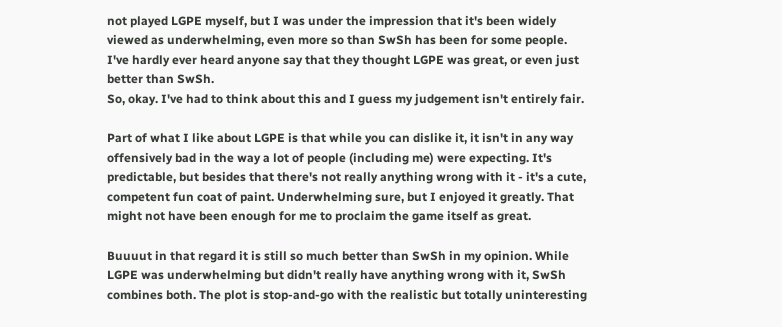not played LGPE myself, but I was under the impression that it's been widely viewed as underwhelming, even more so than SwSh has been for some people. I've hardly ever heard anyone say that they thought LGPE was great, or even just better than SwSh.
So, okay. I've had to think about this and I guess my judgement isn't entirely fair.

Part of what I like about LGPE is that while you can dislike it, it isn't in any way offensively bad in the way a lot of people (including me) were expecting. It's predictable, but besides that there's not really anything wrong with it - it's a cute, competent fun coat of paint. Underwhelming sure, but I enjoyed it greatly. That might not have been enough for me to proclaim the game itself as great.

Buuuut in that regard it is still so much better than SwSh in my opinion. While LGPE was underwhelming but didn't really have anything wrong with it, SwSh combines both. The plot is stop-and-go with the realistic but totally uninteresting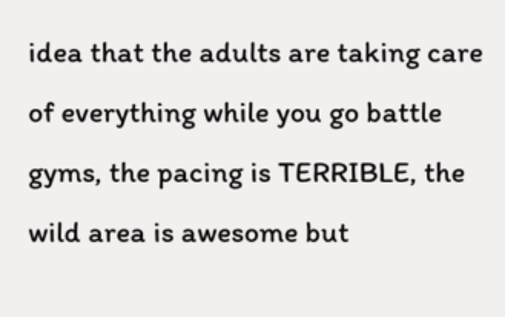idea that the adults are taking care of everything while you go battle gyms, the pacing is TERRIBLE, the wild area is awesome but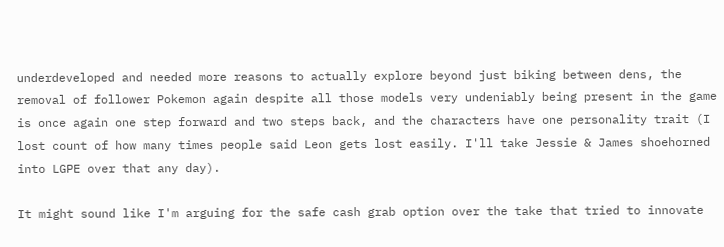underdeveloped and needed more reasons to actually explore beyond just biking between dens, the removal of follower Pokemon again despite all those models very undeniably being present in the game is once again one step forward and two steps back, and the characters have one personality trait (I lost count of how many times people said Leon gets lost easily. I'll take Jessie & James shoehorned into LGPE over that any day).

It might sound like I'm arguing for the safe cash grab option over the take that tried to innovate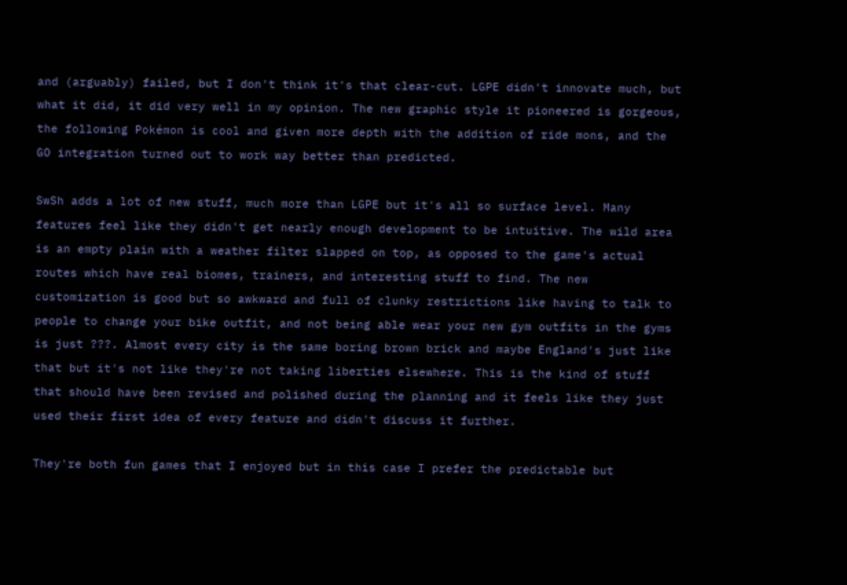and (arguably) failed, but I don't think it's that clear-cut. LGPE didn't innovate much, but what it did, it did very well in my opinion. The new graphic style it pioneered is gorgeous, the following Pokémon is cool and given more depth with the addition of ride mons, and the GO integration turned out to work way better than predicted.

SwSh adds a lot of new stuff, much more than LGPE but it's all so surface level. Many features feel like they didn't get nearly enough development to be intuitive. The wild area is an empty plain with a weather filter slapped on top, as opposed to the game's actual routes which have real biomes, trainers, and interesting stuff to find. The new customization is good but so awkward and full of clunky restrictions like having to talk to people to change your bike outfit, and not being able wear your new gym outfits in the gyms is just ???. Almost every city is the same boring brown brick and maybe England's just like that but it's not like they're not taking liberties elsewhere. This is the kind of stuff that should have been revised and polished during the planning and it feels like they just used their first idea of every feature and didn't discuss it further.

They're both fun games that I enjoyed but in this case I prefer the predictable but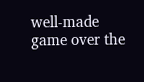well-made game over the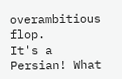overambitious flop.
It's a Persian! What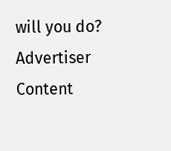will you do?
Advertiser Content